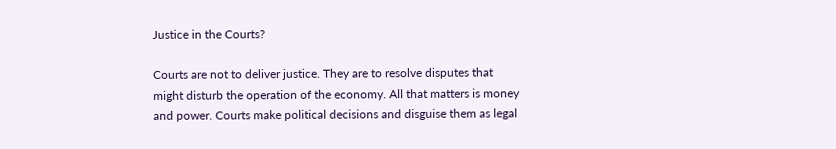Justice in the Courts?

Courts are not to deliver justice. They are to resolve disputes that might disturb the operation of the economy. All that matters is money and power. Courts make political decisions and disguise them as legal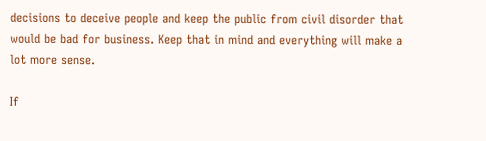decisions to deceive people and keep the public from civil disorder that would be bad for business. Keep that in mind and everything will make a lot more sense.

If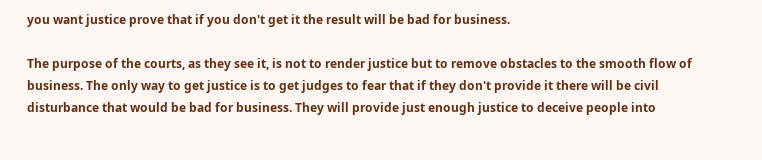you want justice prove that if you don't get it the result will be bad for business.

The purpose of the courts, as they see it, is not to render justice but to remove obstacles to the smooth flow of business. The only way to get justice is to get judges to fear that if they don't provide it there will be civil disturbance that would be bad for business. They will provide just enough justice to deceive people into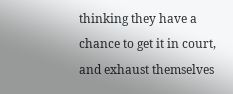thinking they have a chance to get it in court, and exhaust themselves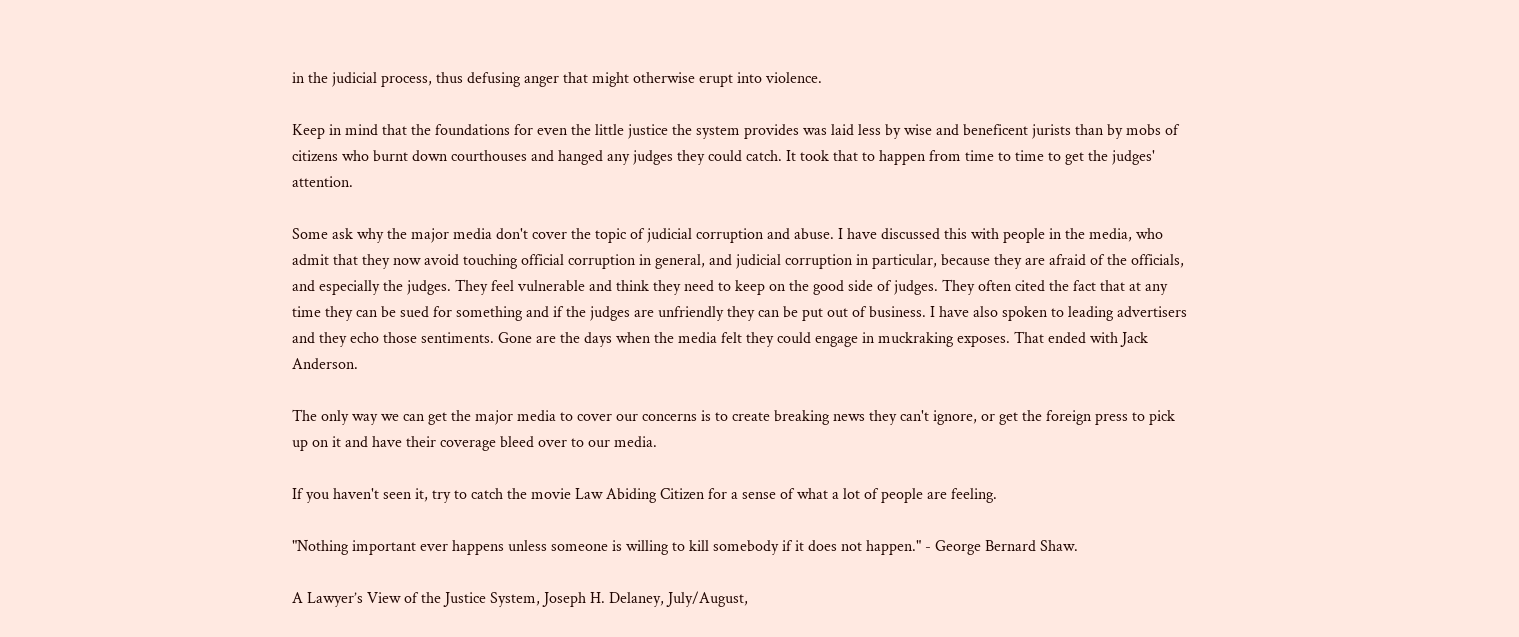in the judicial process, thus defusing anger that might otherwise erupt into violence.

Keep in mind that the foundations for even the little justice the system provides was laid less by wise and beneficent jurists than by mobs of citizens who burnt down courthouses and hanged any judges they could catch. It took that to happen from time to time to get the judges' attention.

Some ask why the major media don't cover the topic of judicial corruption and abuse. I have discussed this with people in the media, who admit that they now avoid touching official corruption in general, and judicial corruption in particular, because they are afraid of the officials, and especially the judges. They feel vulnerable and think they need to keep on the good side of judges. They often cited the fact that at any time they can be sued for something and if the judges are unfriendly they can be put out of business. I have also spoken to leading advertisers and they echo those sentiments. Gone are the days when the media felt they could engage in muckraking exposes. That ended with Jack Anderson.

The only way we can get the major media to cover our concerns is to create breaking news they can't ignore, or get the foreign press to pick up on it and have their coverage bleed over to our media.

If you haven't seen it, try to catch the movie Law Abiding Citizen for a sense of what a lot of people are feeling.

"Nothing important ever happens unless someone is willing to kill somebody if it does not happen." - George Bernard Shaw.

A Lawyer’s View of the Justice System, Joseph H. Delaney, July/August,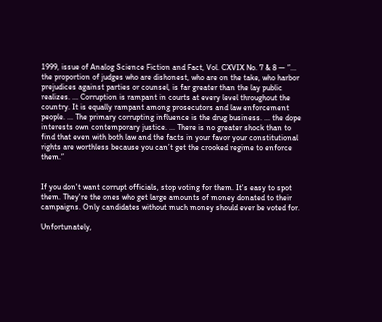1999, issue of Analog Science Fiction and Fact, Vol. CXVIX No. 7 & 8 — ”... the proportion of judges who are dishonest, who are on the take, who harbor prejudices against parties or counsel, is far greater than the lay public realizes. ... Corruption is rampant in courts at every level throughout the country. It is equally rampant among prosecutors and law enforcement people. ... The primary corrupting influence is the drug business. ... the dope interests own contemporary justice. ... There is no greater shock than to find that even with both law and the facts in your favor your constitutional rights are worthless because you can’t get the crooked regime to enforce them.”


If you don't want corrupt officials, stop voting for them. It's easy to spot them. They're the ones who get large amounts of money donated to their campaigns. Only candidates without much money should ever be voted for.

Unfortunately,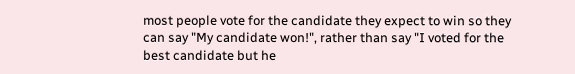most people vote for the candidate they expect to win so they can say "My candidate won!", rather than say "I voted for the best candidate but he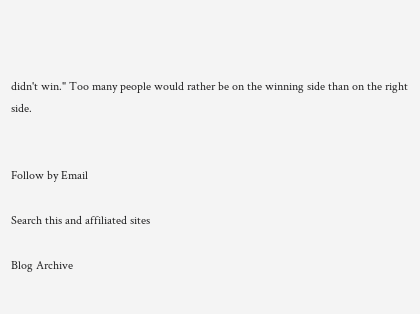didn't win." Too many people would rather be on the winning side than on the right side.


Follow by Email

Search this and affiliated sites

Blog Archive